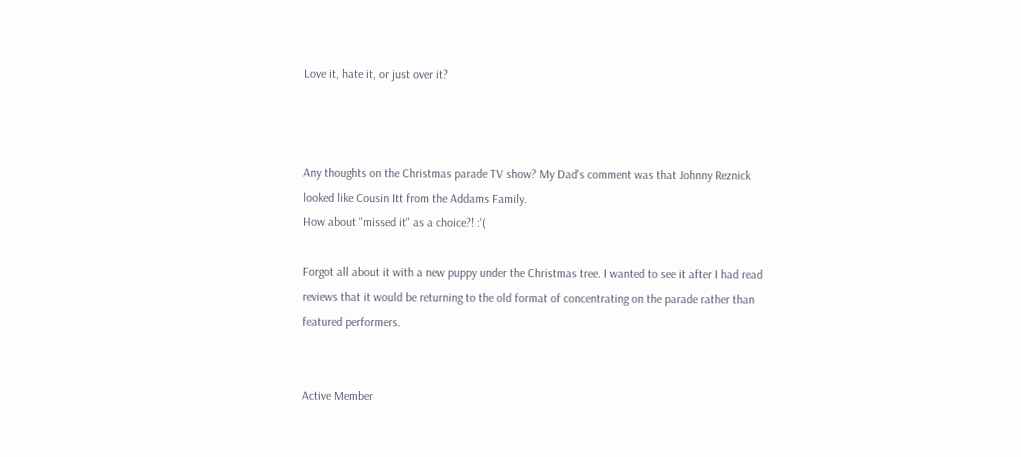Love it, hate it, or just over it?



Any thoughts on the Christmas parade TV show? My Dad's comment was that Johnny Reznick looked like Cousin Itt from the Addams Family.
How about "missed it" as a choice?! :'(

Forgot all about it with a new puppy under the Christmas tree. I wanted to see it after I had read reviews that it would be returning to the old format of concentrating on the parade rather than featured performers.


Active Member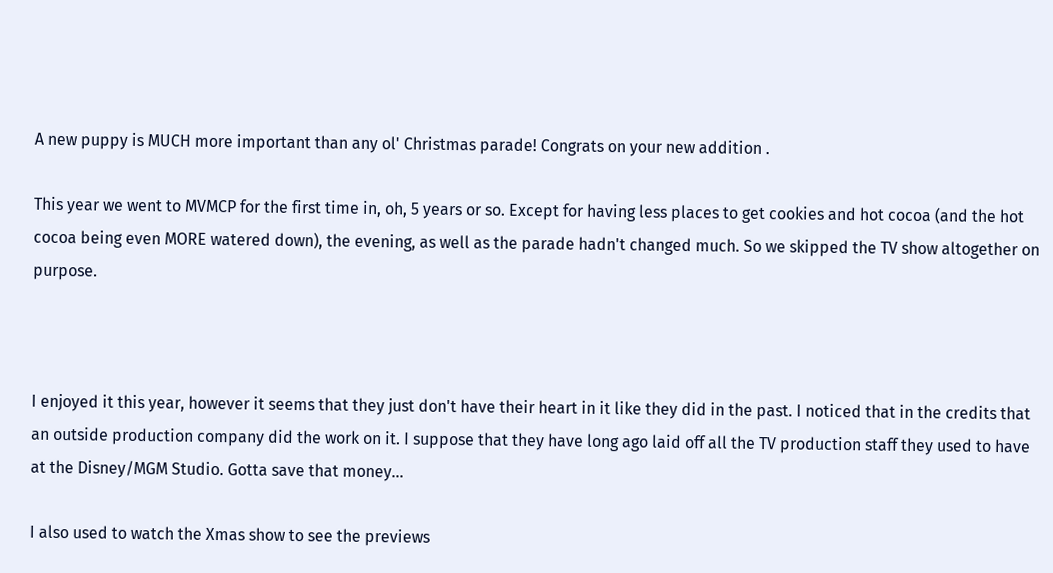A new puppy is MUCH more important than any ol' Christmas parade! Congrats on your new addition .

This year we went to MVMCP for the first time in, oh, 5 years or so. Except for having less places to get cookies and hot cocoa (and the hot cocoa being even MORE watered down), the evening, as well as the parade hadn't changed much. So we skipped the TV show altogether on purpose.



I enjoyed it this year, however it seems that they just don't have their heart in it like they did in the past. I noticed that in the credits that an outside production company did the work on it. I suppose that they have long ago laid off all the TV production staff they used to have at the Disney/MGM Studio. Gotta save that money...

I also used to watch the Xmas show to see the previews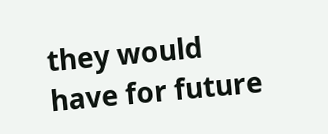they would have for future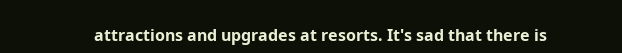attractions and upgrades at resorts. It's sad that there is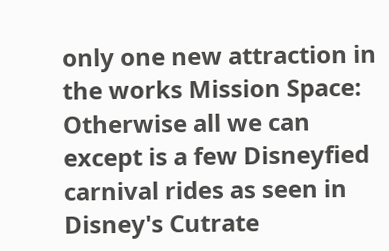only one new attraction in the works Mission Space:
Otherwise all we can except is a few Disneyfied carnival rides as seen in Disney's Cutrate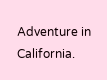Adventure in California.